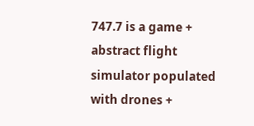747.7 is a game + abstract flight simulator populated with drones +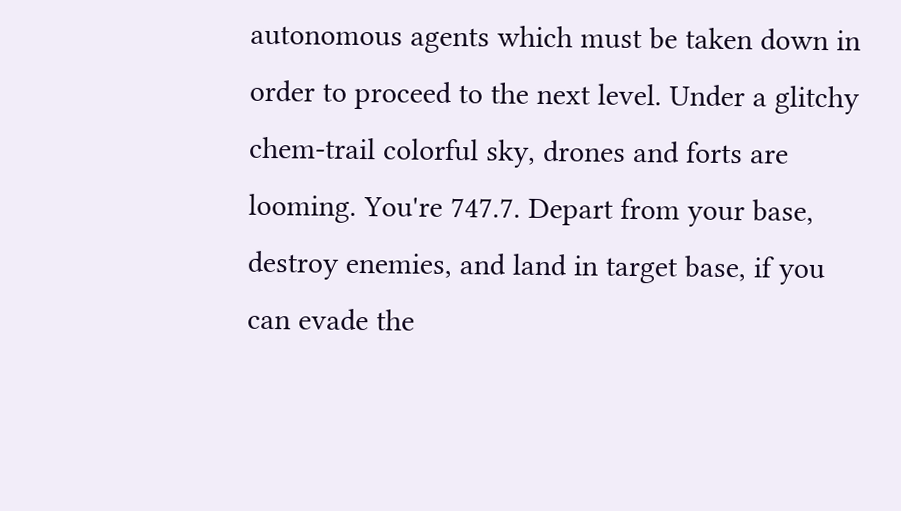autonomous agents which must be taken down in order to proceed to the next level. Under a glitchy chem-trail colorful sky, drones and forts are looming. You're 747.7. Depart from your base, destroy enemies, and land in target base, if you can evade the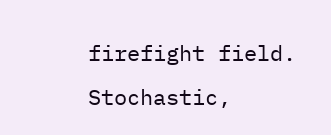firefight field. Stochastic,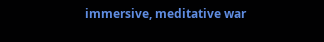immersive, meditative war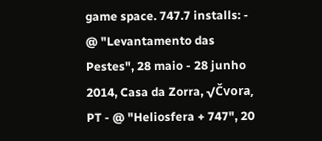game space. 747.7 installs: - @ "Levantamento das Pestes", 28 maio - 28 junho 2014, Casa da Zorra, √Čvora, PT - @ "Heliosfera + 747", 20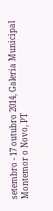setembro - 17 outubro 2014, Galeria Municipal Montemor o Novo, PT